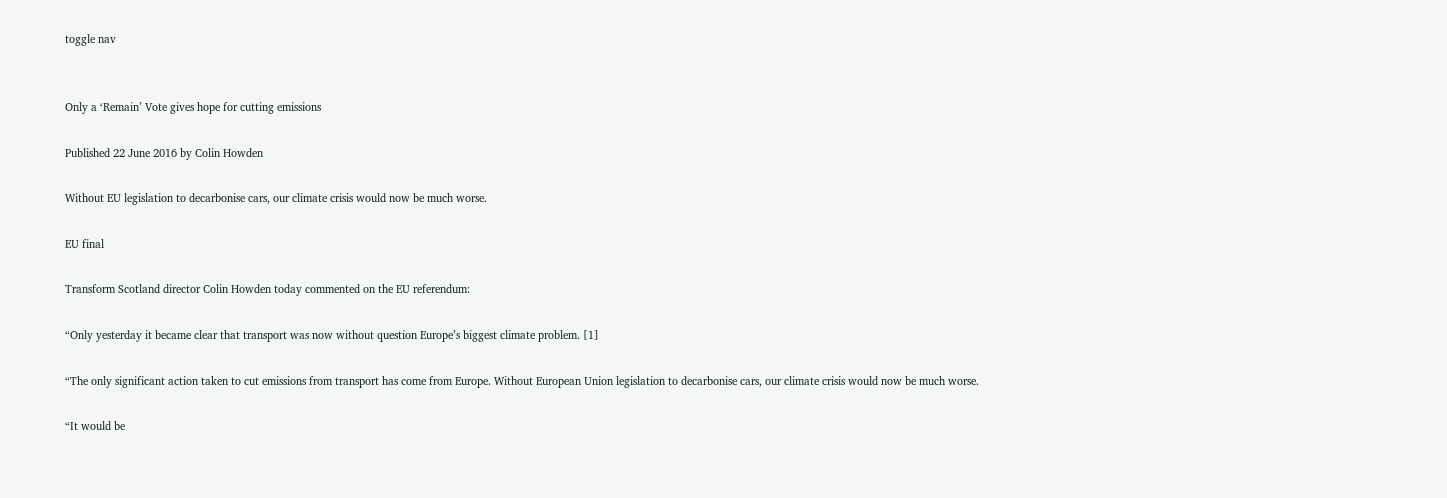toggle nav


Only a ‘Remain’ Vote gives hope for cutting emissions

Published 22 June 2016 by Colin Howden

Without EU legislation to decarbonise cars, our climate crisis would now be much worse.

EU final

Transform Scotland director Colin Howden today commented on the EU referendum:

“Only yesterday it became clear that transport was now without question Europe’s biggest climate problem. [1]

“The only significant action taken to cut emissions from transport has come from Europe. Without European Union legislation to decarbonise cars, our climate crisis would now be much worse.

“It would be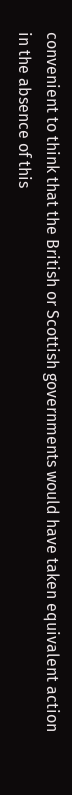convenient to think that the British or Scottish governments would have taken equivalent action in the absence of this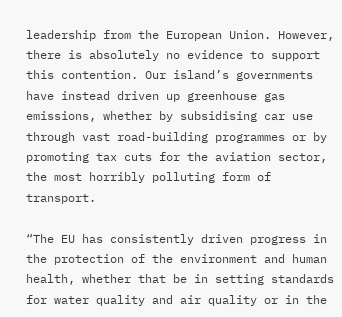leadership from the European Union. However, there is absolutely no evidence to support this contention. Our island’s governments have instead driven up greenhouse gas emissions, whether by subsidising car use through vast road-building programmes or by promoting tax cuts for the aviation sector, the most horribly polluting form of transport.

“The EU has consistently driven progress in the protection of the environment and human health, whether that be in setting standards for water quality and air quality or in the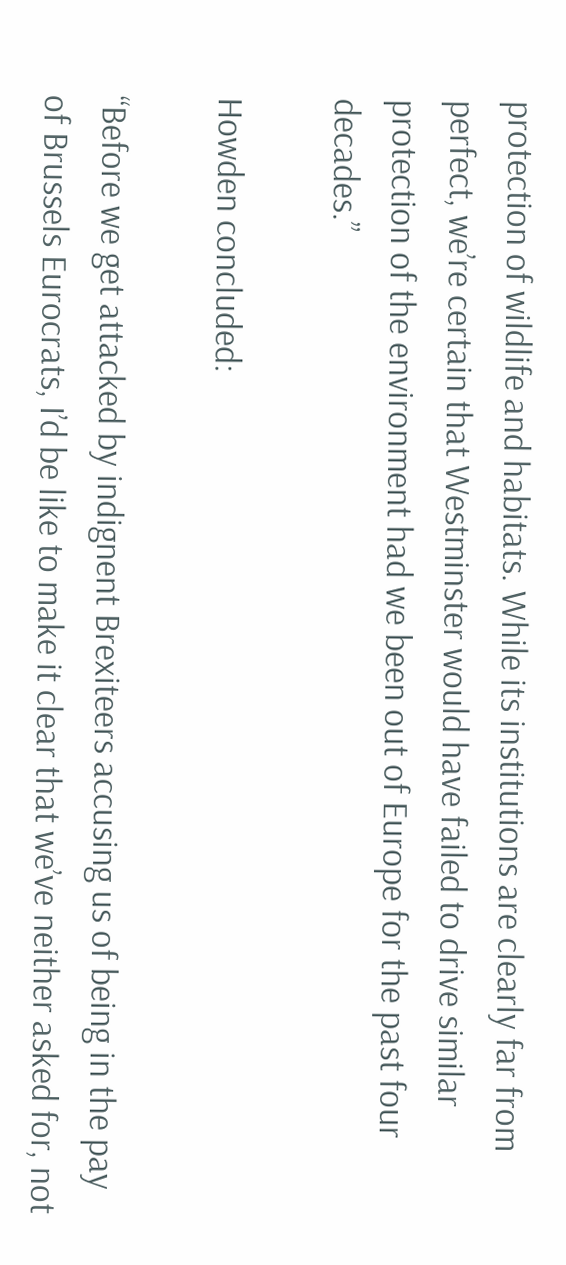protection of wildlife and habitats. While its institutions are clearly far from perfect, we’re certain that Westminster would have failed to drive similar protection of the environment had we been out of Europe for the past four decades.”

Howden concluded:

“Before we get attacked by indignent Brexiteers accusing us of being in the pay of Brussels Eurocrats, I’d be like to make it clear that we’ve neither asked for, not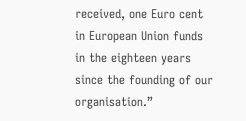received, one Euro cent in European Union funds in the eighteen years since the founding of our organisation.”